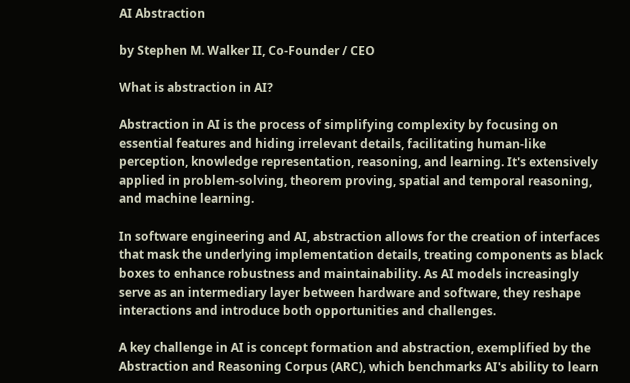AI Abstraction

by Stephen M. Walker II, Co-Founder / CEO

What is abstraction in AI?

Abstraction in AI is the process of simplifying complexity by focusing on essential features and hiding irrelevant details, facilitating human-like perception, knowledge representation, reasoning, and learning. It's extensively applied in problem-solving, theorem proving, spatial and temporal reasoning, and machine learning.

In software engineering and AI, abstraction allows for the creation of interfaces that mask the underlying implementation details, treating components as black boxes to enhance robustness and maintainability. As AI models increasingly serve as an intermediary layer between hardware and software, they reshape interactions and introduce both opportunities and challenges.

A key challenge in AI is concept formation and abstraction, exemplified by the Abstraction and Reasoning Corpus (ARC), which benchmarks AI's ability to learn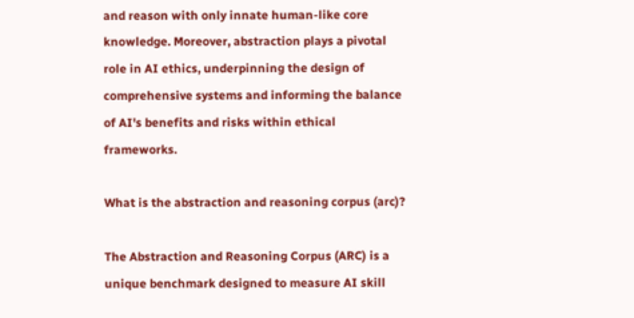and reason with only innate human-like core knowledge. Moreover, abstraction plays a pivotal role in AI ethics, underpinning the design of comprehensive systems and informing the balance of AI's benefits and risks within ethical frameworks.

What is the abstraction and reasoning corpus (arc)?

The Abstraction and Reasoning Corpus (ARC) is a unique benchmark designed to measure AI skill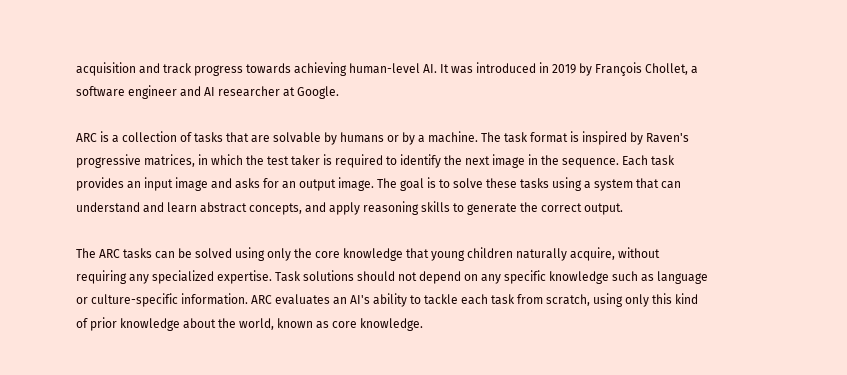acquisition and track progress towards achieving human-level AI. It was introduced in 2019 by François Chollet, a software engineer and AI researcher at Google.

ARC is a collection of tasks that are solvable by humans or by a machine. The task format is inspired by Raven's progressive matrices, in which the test taker is required to identify the next image in the sequence. Each task provides an input image and asks for an output image. The goal is to solve these tasks using a system that can understand and learn abstract concepts, and apply reasoning skills to generate the correct output.

The ARC tasks can be solved using only the core knowledge that young children naturally acquire, without requiring any specialized expertise. Task solutions should not depend on any specific knowledge such as language or culture-specific information. ARC evaluates an AI's ability to tackle each task from scratch, using only this kind of prior knowledge about the world, known as core knowledge.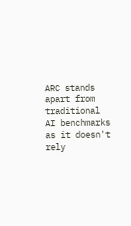ARC stands apart from traditional AI benchmarks as it doesn't rely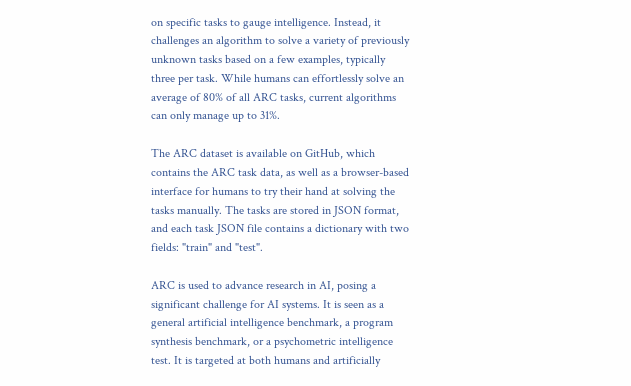on specific tasks to gauge intelligence. Instead, it challenges an algorithm to solve a variety of previously unknown tasks based on a few examples, typically three per task. While humans can effortlessly solve an average of 80% of all ARC tasks, current algorithms can only manage up to 31%.

The ARC dataset is available on GitHub, which contains the ARC task data, as well as a browser-based interface for humans to try their hand at solving the tasks manually. The tasks are stored in JSON format, and each task JSON file contains a dictionary with two fields: "train" and "test".

ARC is used to advance research in AI, posing a significant challenge for AI systems. It is seen as a general artificial intelligence benchmark, a program synthesis benchmark, or a psychometric intelligence test. It is targeted at both humans and artificially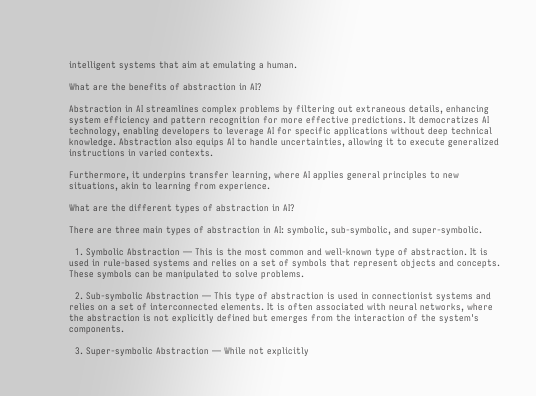intelligent systems that aim at emulating a human.

What are the benefits of abstraction in AI?

Abstraction in AI streamlines complex problems by filtering out extraneous details, enhancing system efficiency and pattern recognition for more effective predictions. It democratizes AI technology, enabling developers to leverage AI for specific applications without deep technical knowledge. Abstraction also equips AI to handle uncertainties, allowing it to execute generalized instructions in varied contexts.

Furthermore, it underpins transfer learning, where AI applies general principles to new situations, akin to learning from experience.

What are the different types of abstraction in AI?

There are three main types of abstraction in AI: symbolic, sub-symbolic, and super-symbolic.

  1. Symbolic Abstraction — This is the most common and well-known type of abstraction. It is used in rule-based systems and relies on a set of symbols that represent objects and concepts. These symbols can be manipulated to solve problems.

  2. Sub-symbolic Abstraction — This type of abstraction is used in connectionist systems and relies on a set of interconnected elements. It is often associated with neural networks, where the abstraction is not explicitly defined but emerges from the interaction of the system's components.

  3. Super-symbolic Abstraction — While not explicitly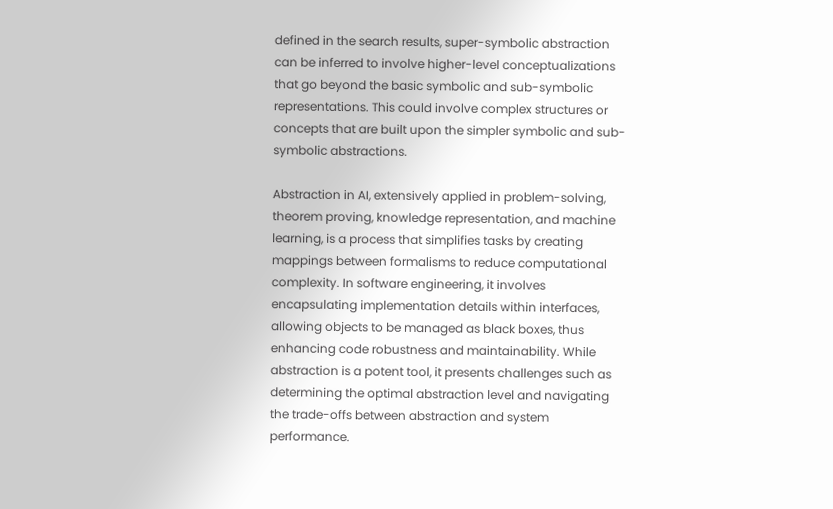defined in the search results, super-symbolic abstraction can be inferred to involve higher-level conceptualizations that go beyond the basic symbolic and sub-symbolic representations. This could involve complex structures or concepts that are built upon the simpler symbolic and sub-symbolic abstractions.

Abstraction in AI, extensively applied in problem-solving, theorem proving, knowledge representation, and machine learning, is a process that simplifies tasks by creating mappings between formalisms to reduce computational complexity. In software engineering, it involves encapsulating implementation details within interfaces, allowing objects to be managed as black boxes, thus enhancing code robustness and maintainability. While abstraction is a potent tool, it presents challenges such as determining the optimal abstraction level and navigating the trade-offs between abstraction and system performance.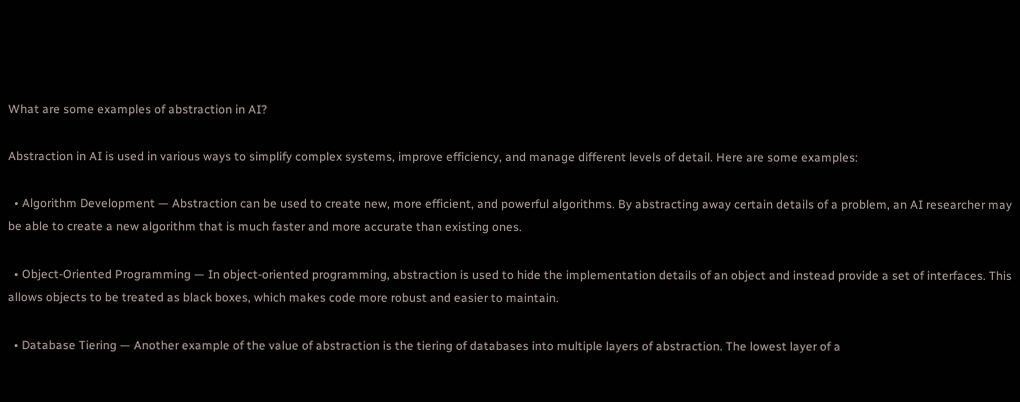What are some examples of abstraction in AI?

Abstraction in AI is used in various ways to simplify complex systems, improve efficiency, and manage different levels of detail. Here are some examples:

  • Algorithm Development — Abstraction can be used to create new, more efficient, and powerful algorithms. By abstracting away certain details of a problem, an AI researcher may be able to create a new algorithm that is much faster and more accurate than existing ones.

  • Object-Oriented Programming — In object-oriented programming, abstraction is used to hide the implementation details of an object and instead provide a set of interfaces. This allows objects to be treated as black boxes, which makes code more robust and easier to maintain.

  • Database Tiering — Another example of the value of abstraction is the tiering of databases into multiple layers of abstraction. The lowest layer of a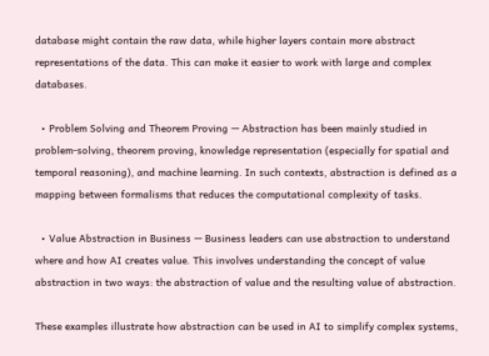database might contain the raw data, while higher layers contain more abstract representations of the data. This can make it easier to work with large and complex databases.

  • Problem Solving and Theorem Proving — Abstraction has been mainly studied in problem-solving, theorem proving, knowledge representation (especially for spatial and temporal reasoning), and machine learning. In such contexts, abstraction is defined as a mapping between formalisms that reduces the computational complexity of tasks.

  • Value Abstraction in Business — Business leaders can use abstraction to understand where and how AI creates value. This involves understanding the concept of value abstraction in two ways: the abstraction of value and the resulting value of abstraction.

These examples illustrate how abstraction can be used in AI to simplify complex systems,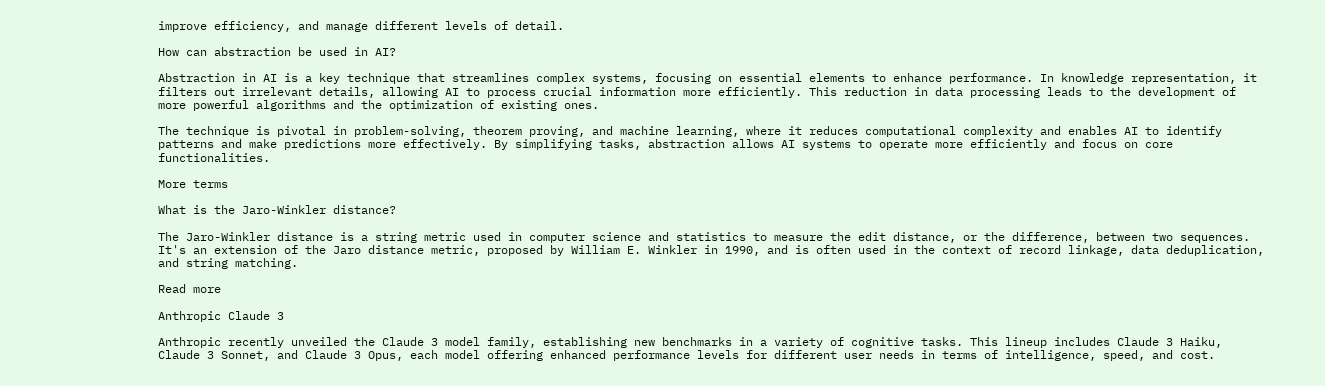improve efficiency, and manage different levels of detail.

How can abstraction be used in AI?

Abstraction in AI is a key technique that streamlines complex systems, focusing on essential elements to enhance performance. In knowledge representation, it filters out irrelevant details, allowing AI to process crucial information more efficiently. This reduction in data processing leads to the development of more powerful algorithms and the optimization of existing ones.

The technique is pivotal in problem-solving, theorem proving, and machine learning, where it reduces computational complexity and enables AI to identify patterns and make predictions more effectively. By simplifying tasks, abstraction allows AI systems to operate more efficiently and focus on core functionalities.

More terms

What is the Jaro-Winkler distance?

The Jaro-Winkler distance is a string metric used in computer science and statistics to measure the edit distance, or the difference, between two sequences. It's an extension of the Jaro distance metric, proposed by William E. Winkler in 1990, and is often used in the context of record linkage, data deduplication, and string matching.

Read more

Anthropic Claude 3

Anthropic recently unveiled the Claude 3 model family, establishing new benchmarks in a variety of cognitive tasks. This lineup includes Claude 3 Haiku, Claude 3 Sonnet, and Claude 3 Opus, each model offering enhanced performance levels for different user needs in terms of intelligence, speed, and cost.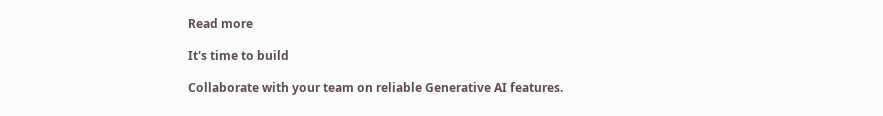Read more

It's time to build

Collaborate with your team on reliable Generative AI features.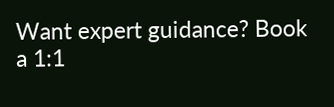Want expert guidance? Book a 1:1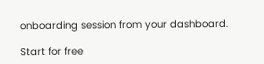onboarding session from your dashboard.

Start for free